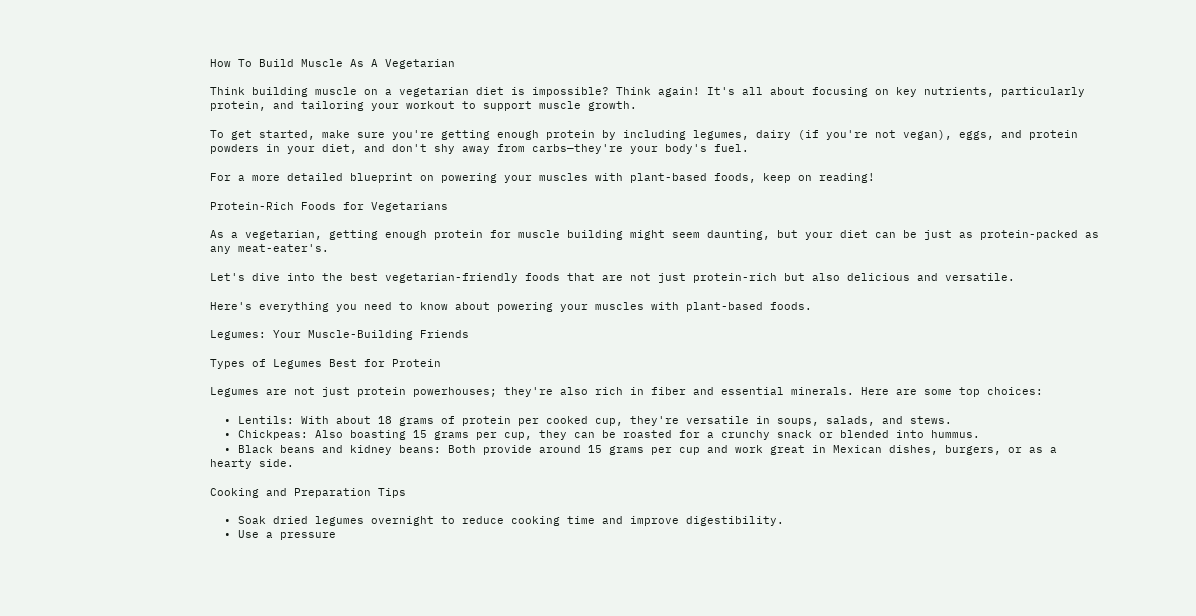How To Build Muscle As A Vegetarian

Think building muscle on a vegetarian diet is impossible? Think again! It's all about focusing on key nutrients, particularly protein, and tailoring your workout to support muscle growth.

To get started, make sure you're getting enough protein by including legumes, dairy (if you're not vegan), eggs, and protein powders in your diet, and don't shy away from carbs—they're your body's fuel.

For a more detailed blueprint on powering your muscles with plant-based foods, keep on reading!

Protein-Rich Foods for Vegetarians

As a vegetarian, getting enough protein for muscle building might seem daunting, but your diet can be just as protein-packed as any meat-eater's.

Let's dive into the best vegetarian-friendly foods that are not just protein-rich but also delicious and versatile.

Here's everything you need to know about powering your muscles with plant-based foods.

Legumes: Your Muscle-Building Friends

Types of Legumes Best for Protein

Legumes are not just protein powerhouses; they're also rich in fiber and essential minerals. Here are some top choices:

  • Lentils: With about 18 grams of protein per cooked cup, they're versatile in soups, salads, and stews.
  • Chickpeas: Also boasting 15 grams per cup, they can be roasted for a crunchy snack or blended into hummus.
  • Black beans and kidney beans: Both provide around 15 grams per cup and work great in Mexican dishes, burgers, or as a hearty side.

Cooking and Preparation Tips

  • Soak dried legumes overnight to reduce cooking time and improve digestibility.
  • Use a pressure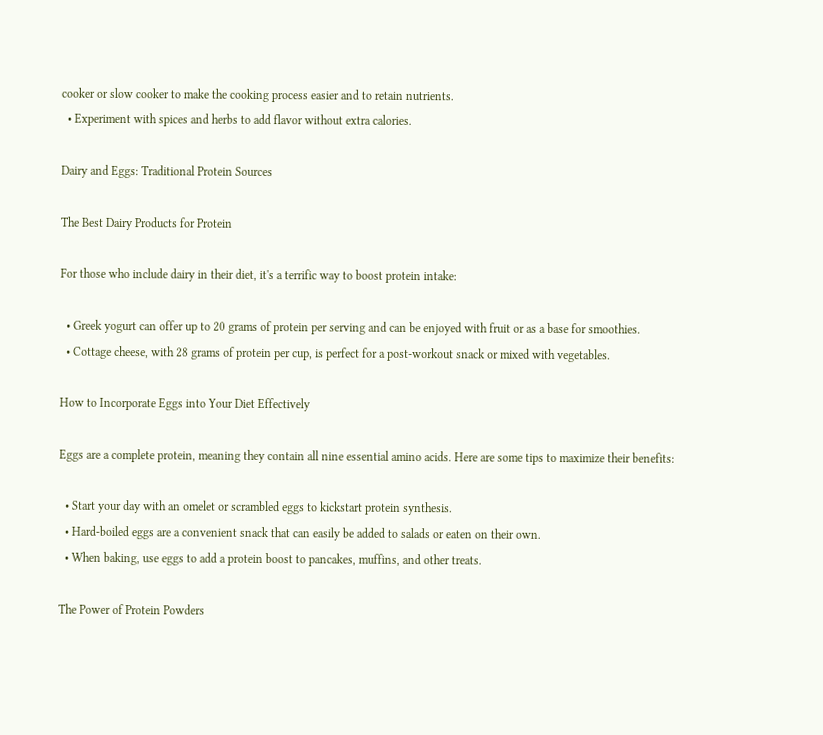cooker or slow cooker to make the cooking process easier and to retain nutrients.
  • Experiment with spices and herbs to add flavor without extra calories.

Dairy and Eggs: Traditional Protein Sources

The Best Dairy Products for Protein

For those who include dairy in their diet, it's a terrific way to boost protein intake:

  • Greek yogurt can offer up to 20 grams of protein per serving and can be enjoyed with fruit or as a base for smoothies.
  • Cottage cheese, with 28 grams of protein per cup, is perfect for a post-workout snack or mixed with vegetables.

How to Incorporate Eggs into Your Diet Effectively

Eggs are a complete protein, meaning they contain all nine essential amino acids. Here are some tips to maximize their benefits:

  • Start your day with an omelet or scrambled eggs to kickstart protein synthesis.
  • Hard-boiled eggs are a convenient snack that can easily be added to salads or eaten on their own.
  • When baking, use eggs to add a protein boost to pancakes, muffins, and other treats.

The Power of Protein Powders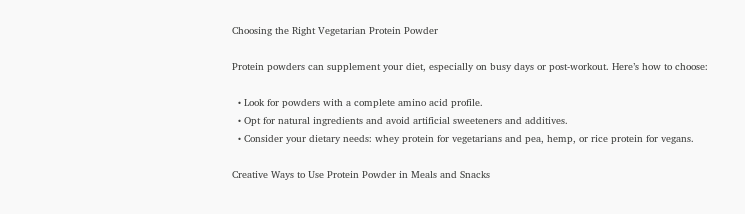Choosing the Right Vegetarian Protein Powder

Protein powders can supplement your diet, especially on busy days or post-workout. Here’s how to choose:

  • Look for powders with a complete amino acid profile.
  • Opt for natural ingredients and avoid artificial sweeteners and additives.
  • Consider your dietary needs: whey protein for vegetarians and pea, hemp, or rice protein for vegans.

Creative Ways to Use Protein Powder in Meals and Snacks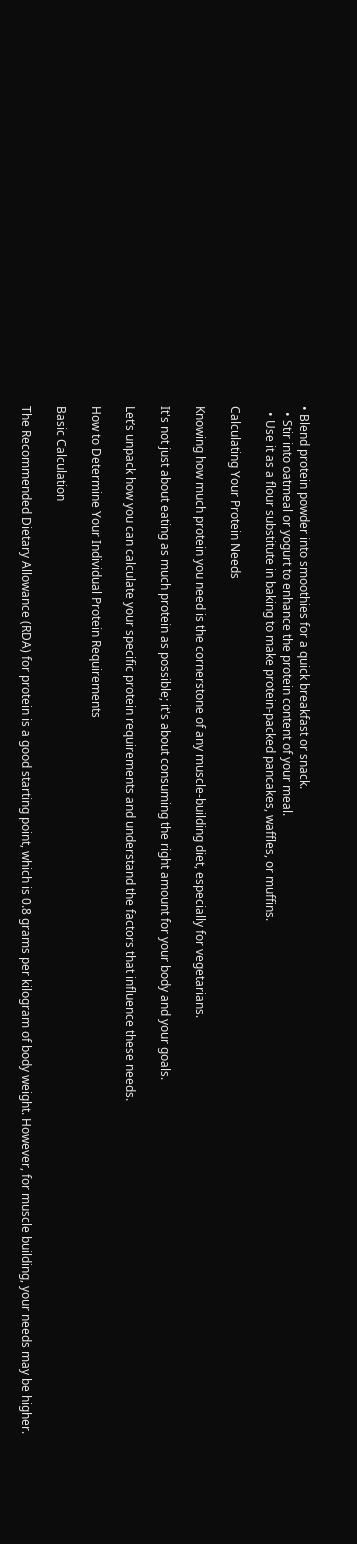• Blend protein powder into smoothies for a quick breakfast or snack.
  • Stir into oatmeal or yogurt to enhance the protein content of your meal.
  • Use it as a flour substitute in baking to make protein-packed pancakes, waffles, or muffins.

Calculating Your Protein Needs

Knowing how much protein you need is the cornerstone of any muscle-building diet, especially for vegetarians.

It's not just about eating as much protein as possible; it's about consuming the right amount for your body and your goals.

Let’s unpack how you can calculate your specific protein requirements and understand the factors that influence these needs.

How to Determine Your Individual Protein Requirements

Basic Calculation

The Recommended Dietary Allowance (RDA) for protein is a good starting point, which is 0.8 grams per kilogram of body weight. However, for muscle building, your needs may be higher.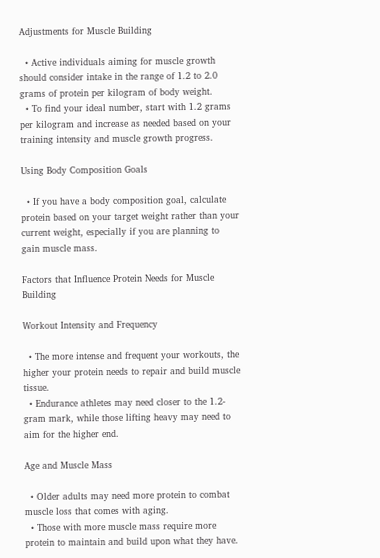Adjustments for Muscle Building

  • Active individuals aiming for muscle growth should consider intake in the range of 1.2 to 2.0 grams of protein per kilogram of body weight.
  • To find your ideal number, start with 1.2 grams per kilogram and increase as needed based on your training intensity and muscle growth progress.

Using Body Composition Goals

  • If you have a body composition goal, calculate protein based on your target weight rather than your current weight, especially if you are planning to gain muscle mass.

Factors that Influence Protein Needs for Muscle Building

Workout Intensity and Frequency

  • The more intense and frequent your workouts, the higher your protein needs to repair and build muscle tissue.
  • Endurance athletes may need closer to the 1.2-gram mark, while those lifting heavy may need to aim for the higher end.

Age and Muscle Mass

  • Older adults may need more protein to combat muscle loss that comes with aging.
  • Those with more muscle mass require more protein to maintain and build upon what they have.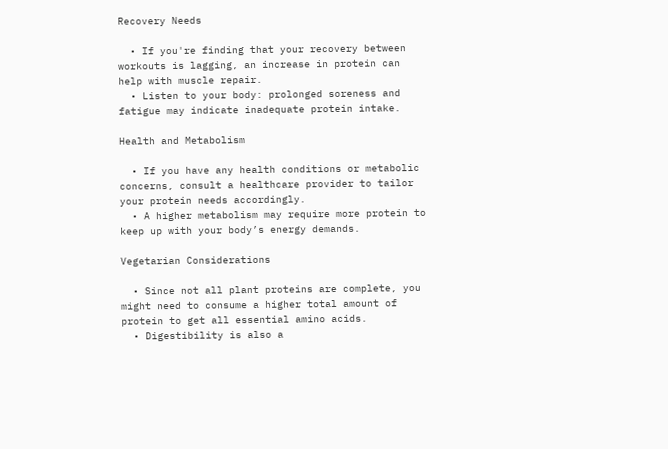Recovery Needs

  • If you're finding that your recovery between workouts is lagging, an increase in protein can help with muscle repair.
  • Listen to your body: prolonged soreness and fatigue may indicate inadequate protein intake.

Health and Metabolism

  • If you have any health conditions or metabolic concerns, consult a healthcare provider to tailor your protein needs accordingly.
  • A higher metabolism may require more protein to keep up with your body’s energy demands.

Vegetarian Considerations

  • Since not all plant proteins are complete, you might need to consume a higher total amount of protein to get all essential amino acids.
  • Digestibility is also a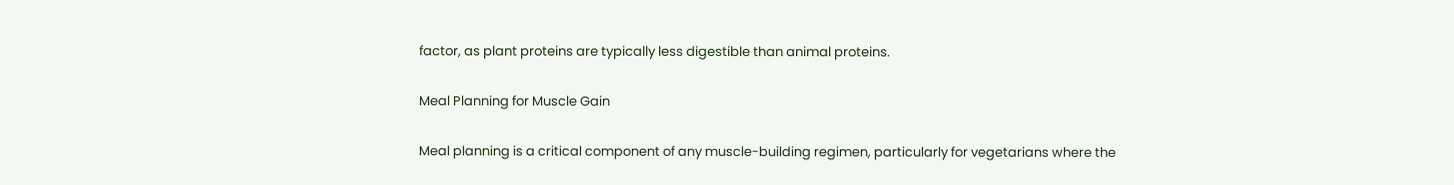factor, as plant proteins are typically less digestible than animal proteins.

Meal Planning for Muscle Gain

Meal planning is a critical component of any muscle-building regimen, particularly for vegetarians where the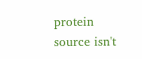protein source isn't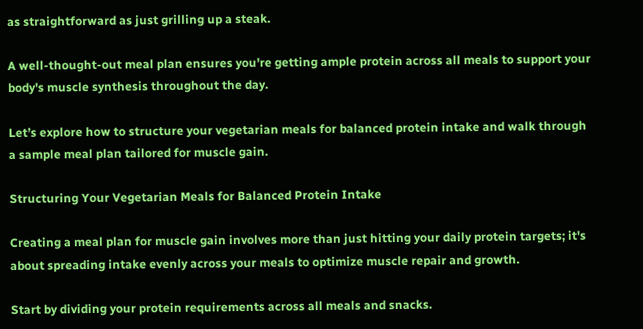as straightforward as just grilling up a steak.

A well-thought-out meal plan ensures you're getting ample protein across all meals to support your body's muscle synthesis throughout the day.

Let’s explore how to structure your vegetarian meals for balanced protein intake and walk through a sample meal plan tailored for muscle gain.

Structuring Your Vegetarian Meals for Balanced Protein Intake

Creating a meal plan for muscle gain involves more than just hitting your daily protein targets; it's about spreading intake evenly across your meals to optimize muscle repair and growth.

Start by dividing your protein requirements across all meals and snacks.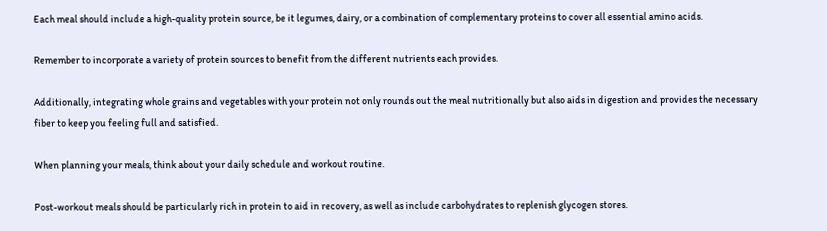Each meal should include a high-quality protein source, be it legumes, dairy, or a combination of complementary proteins to cover all essential amino acids.

Remember to incorporate a variety of protein sources to benefit from the different nutrients each provides.

Additionally, integrating whole grains and vegetables with your protein not only rounds out the meal nutritionally but also aids in digestion and provides the necessary fiber to keep you feeling full and satisfied.

When planning your meals, think about your daily schedule and workout routine.

Post-workout meals should be particularly rich in protein to aid in recovery, as well as include carbohydrates to replenish glycogen stores.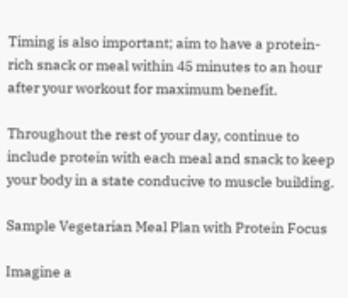Timing is also important; aim to have a protein-rich snack or meal within 45 minutes to an hour after your workout for maximum benefit.

Throughout the rest of your day, continue to include protein with each meal and snack to keep your body in a state conducive to muscle building.

Sample Vegetarian Meal Plan with Protein Focus

Imagine a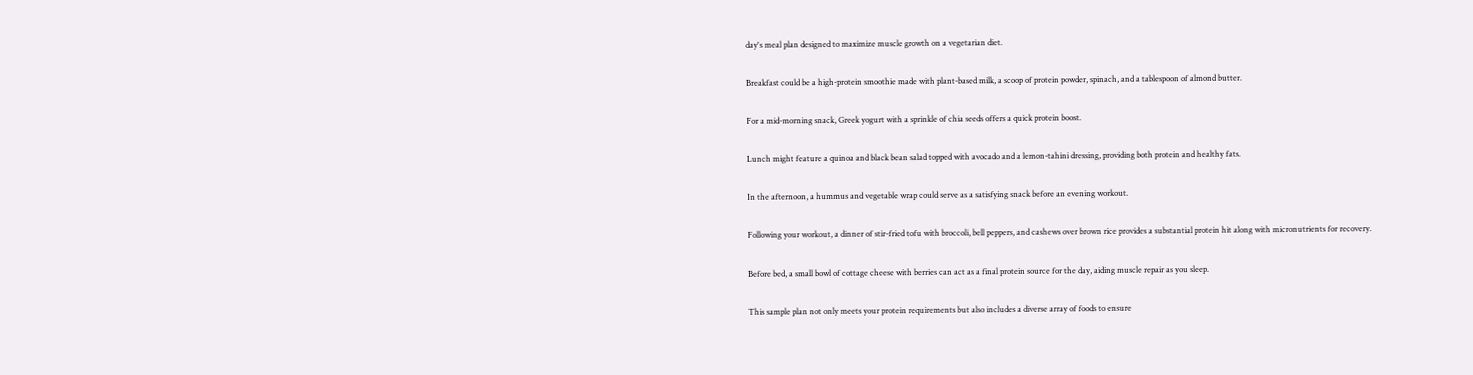day's meal plan designed to maximize muscle growth on a vegetarian diet.

Breakfast could be a high-protein smoothie made with plant-based milk, a scoop of protein powder, spinach, and a tablespoon of almond butter.

For a mid-morning snack, Greek yogurt with a sprinkle of chia seeds offers a quick protein boost.

Lunch might feature a quinoa and black bean salad topped with avocado and a lemon-tahini dressing, providing both protein and healthy fats.

In the afternoon, a hummus and vegetable wrap could serve as a satisfying snack before an evening workout.

Following your workout, a dinner of stir-fried tofu with broccoli, bell peppers, and cashews over brown rice provides a substantial protein hit along with micronutrients for recovery.

Before bed, a small bowl of cottage cheese with berries can act as a final protein source for the day, aiding muscle repair as you sleep.

This sample plan not only meets your protein requirements but also includes a diverse array of foods to ensure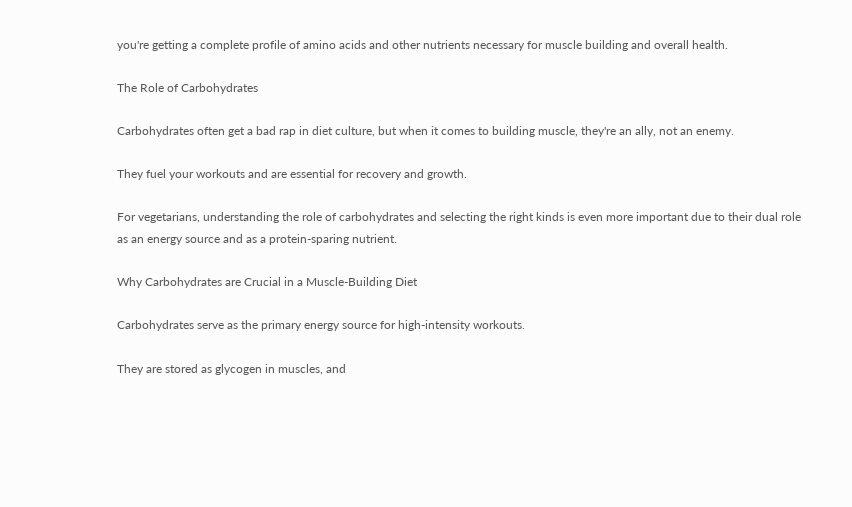you're getting a complete profile of amino acids and other nutrients necessary for muscle building and overall health.

The Role of Carbohydrates

Carbohydrates often get a bad rap in diet culture, but when it comes to building muscle, they're an ally, not an enemy.

They fuel your workouts and are essential for recovery and growth.

For vegetarians, understanding the role of carbohydrates and selecting the right kinds is even more important due to their dual role as an energy source and as a protein-sparing nutrient.

Why Carbohydrates are Crucial in a Muscle-Building Diet

Carbohydrates serve as the primary energy source for high-intensity workouts.

They are stored as glycogen in muscles, and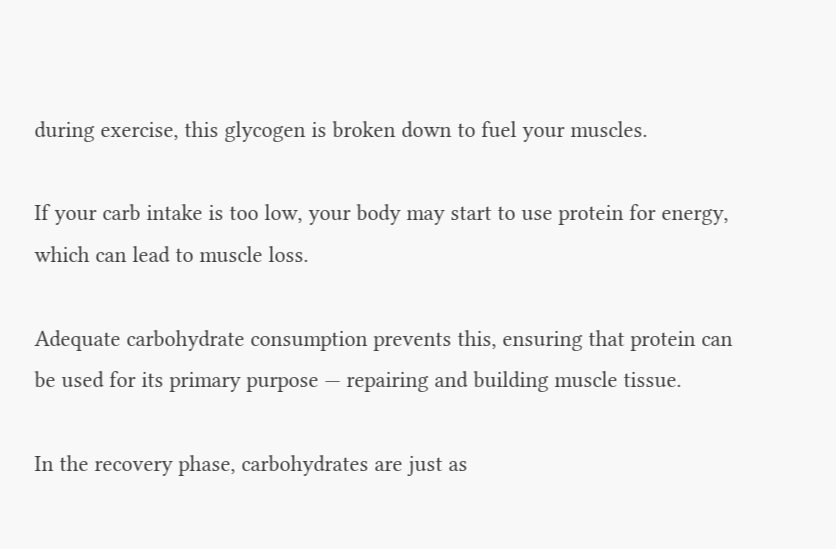during exercise, this glycogen is broken down to fuel your muscles.

If your carb intake is too low, your body may start to use protein for energy, which can lead to muscle loss.

Adequate carbohydrate consumption prevents this, ensuring that protein can be used for its primary purpose — repairing and building muscle tissue.

In the recovery phase, carbohydrates are just as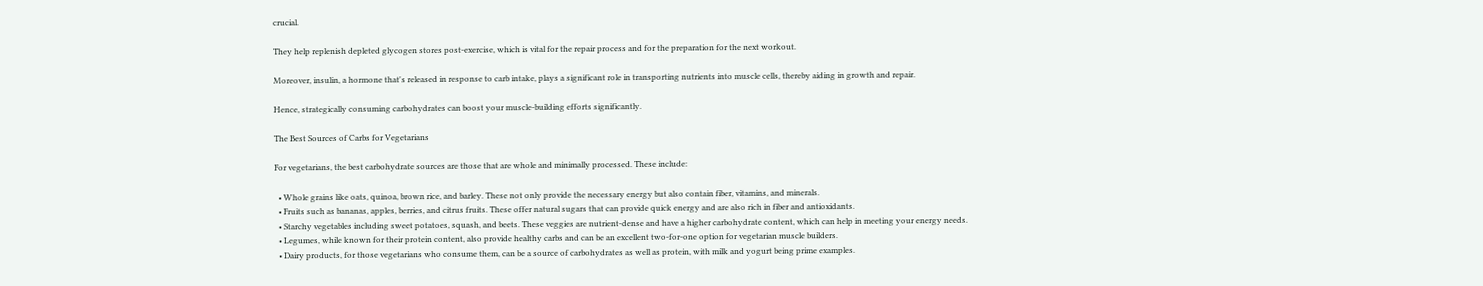crucial.

They help replenish depleted glycogen stores post-exercise, which is vital for the repair process and for the preparation for the next workout.

Moreover, insulin, a hormone that's released in response to carb intake, plays a significant role in transporting nutrients into muscle cells, thereby aiding in growth and repair.

Hence, strategically consuming carbohydrates can boost your muscle-building efforts significantly.

The Best Sources of Carbs for Vegetarians

For vegetarians, the best carbohydrate sources are those that are whole and minimally processed. These include:

  • Whole grains like oats, quinoa, brown rice, and barley. These not only provide the necessary energy but also contain fiber, vitamins, and minerals.
  • Fruits such as bananas, apples, berries, and citrus fruits. These offer natural sugars that can provide quick energy and are also rich in fiber and antioxidants.
  • Starchy vegetables including sweet potatoes, squash, and beets. These veggies are nutrient-dense and have a higher carbohydrate content, which can help in meeting your energy needs.
  • Legumes, while known for their protein content, also provide healthy carbs and can be an excellent two-for-one option for vegetarian muscle builders.
  • Dairy products, for those vegetarians who consume them, can be a source of carbohydrates as well as protein, with milk and yogurt being prime examples.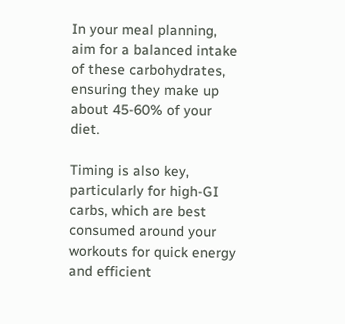In your meal planning, aim for a balanced intake of these carbohydrates, ensuring they make up about 45-60% of your diet.

Timing is also key, particularly for high-GI carbs, which are best consumed around your workouts for quick energy and efficient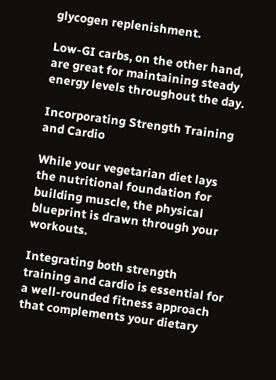glycogen replenishment.

Low-GI carbs, on the other hand, are great for maintaining steady energy levels throughout the day.

Incorporating Strength Training and Cardio

While your vegetarian diet lays the nutritional foundation for building muscle, the physical blueprint is drawn through your workouts.

Integrating both strength training and cardio is essential for a well-rounded fitness approach that complements your dietary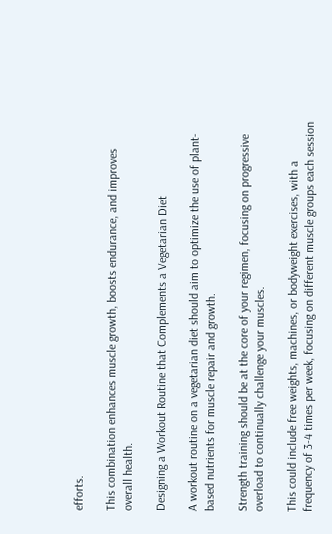efforts.

This combination enhances muscle growth, boosts endurance, and improves overall health.

Designing a Workout Routine that Complements a Vegetarian Diet

A workout routine on a vegetarian diet should aim to optimize the use of plant-based nutrients for muscle repair and growth.

Strength training should be at the core of your regimen, focusing on progressive overload to continually challenge your muscles.

This could include free weights, machines, or bodyweight exercises, with a frequency of 3-4 times per week, focusing on different muscle groups each session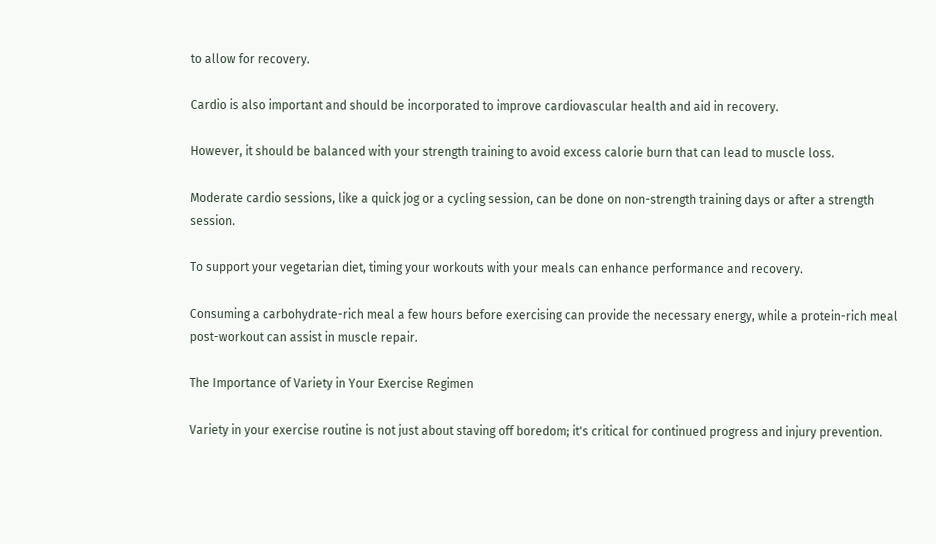to allow for recovery.

Cardio is also important and should be incorporated to improve cardiovascular health and aid in recovery.

However, it should be balanced with your strength training to avoid excess calorie burn that can lead to muscle loss.

Moderate cardio sessions, like a quick jog or a cycling session, can be done on non-strength training days or after a strength session.

To support your vegetarian diet, timing your workouts with your meals can enhance performance and recovery.

Consuming a carbohydrate-rich meal a few hours before exercising can provide the necessary energy, while a protein-rich meal post-workout can assist in muscle repair.

The Importance of Variety in Your Exercise Regimen

Variety in your exercise routine is not just about staving off boredom; it's critical for continued progress and injury prevention.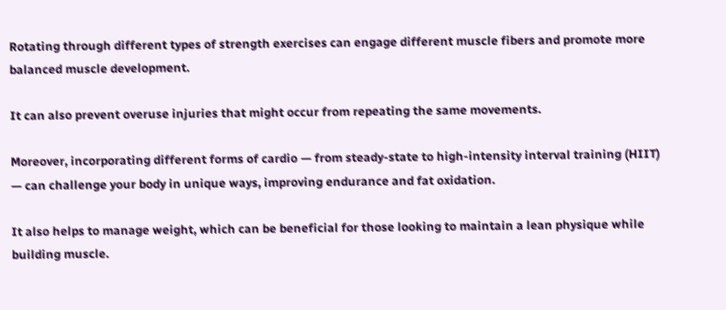Rotating through different types of strength exercises can engage different muscle fibers and promote more balanced muscle development.

It can also prevent overuse injuries that might occur from repeating the same movements.

Moreover, incorporating different forms of cardio — from steady-state to high-intensity interval training (HIIT) — can challenge your body in unique ways, improving endurance and fat oxidation.

It also helps to manage weight, which can be beneficial for those looking to maintain a lean physique while building muscle.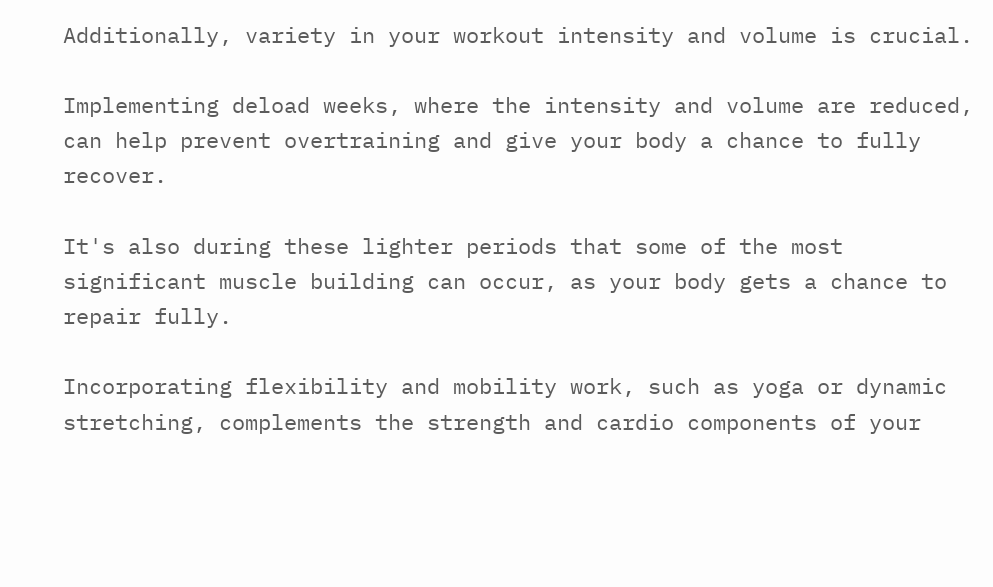Additionally, variety in your workout intensity and volume is crucial.

Implementing deload weeks, where the intensity and volume are reduced, can help prevent overtraining and give your body a chance to fully recover.

It's also during these lighter periods that some of the most significant muscle building can occur, as your body gets a chance to repair fully.

Incorporating flexibility and mobility work, such as yoga or dynamic stretching, complements the strength and cardio components of your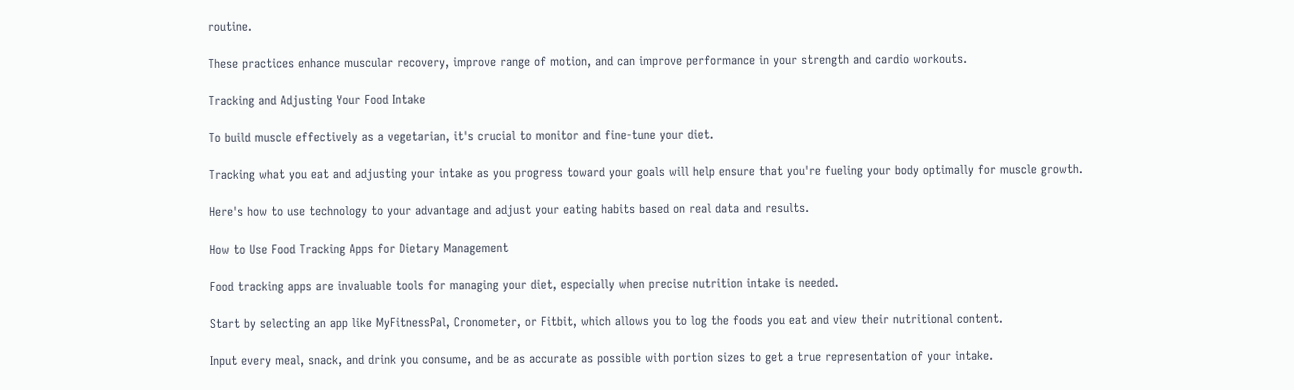routine.

These practices enhance muscular recovery, improve range of motion, and can improve performance in your strength and cardio workouts.

Tracking and Adjusting Your Food Intake

To build muscle effectively as a vegetarian, it's crucial to monitor and fine-tune your diet.

Tracking what you eat and adjusting your intake as you progress toward your goals will help ensure that you're fueling your body optimally for muscle growth.

Here's how to use technology to your advantage and adjust your eating habits based on real data and results.

How to Use Food Tracking Apps for Dietary Management

Food tracking apps are invaluable tools for managing your diet, especially when precise nutrition intake is needed.

Start by selecting an app like MyFitnessPal, Cronometer, or Fitbit, which allows you to log the foods you eat and view their nutritional content.

Input every meal, snack, and drink you consume, and be as accurate as possible with portion sizes to get a true representation of your intake.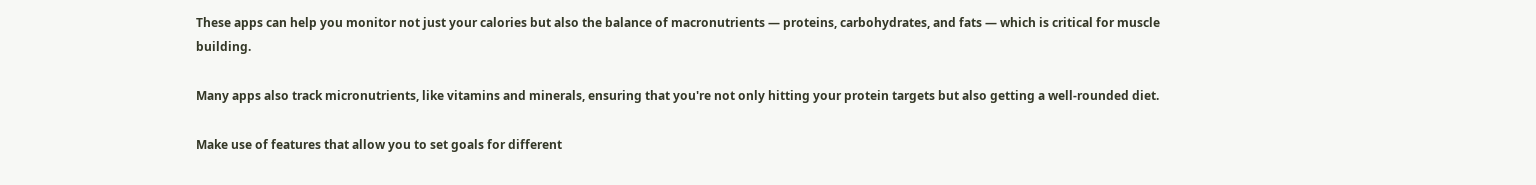These apps can help you monitor not just your calories but also the balance of macronutrients — proteins, carbohydrates, and fats — which is critical for muscle building.

Many apps also track micronutrients, like vitamins and minerals, ensuring that you're not only hitting your protein targets but also getting a well-rounded diet.

Make use of features that allow you to set goals for different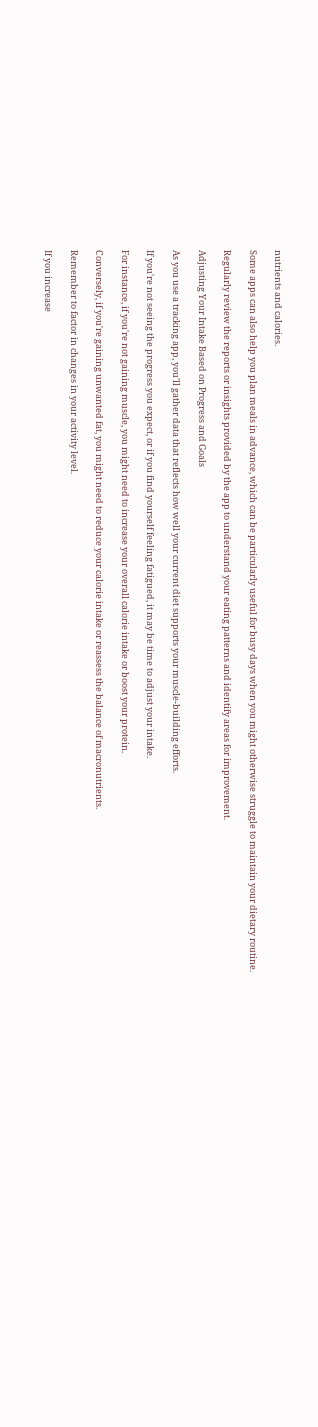nutrients and calories.

Some apps can also help you plan meals in advance, which can be particularly useful for busy days when you might otherwise struggle to maintain your dietary routine.

Regularly review the reports or insights provided by the app to understand your eating patterns and identify areas for improvement.

Adjusting Your Intake Based on Progress and Goals

As you use a tracking app, you'll gather data that reflects how well your current diet supports your muscle-building efforts.

If you're not seeing the progress you expect, or if you find yourself feeling fatigued, it may be time to adjust your intake.

For instance, if you're not gaining muscle, you might need to increase your overall calorie intake or boost your protein.

Conversely, if you're gaining unwanted fat, you might need to reduce your calorie intake or reassess the balance of macronutrients.

Remember to factor in changes in your activity level.

If you increase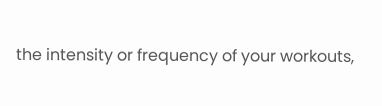the intensity or frequency of your workouts,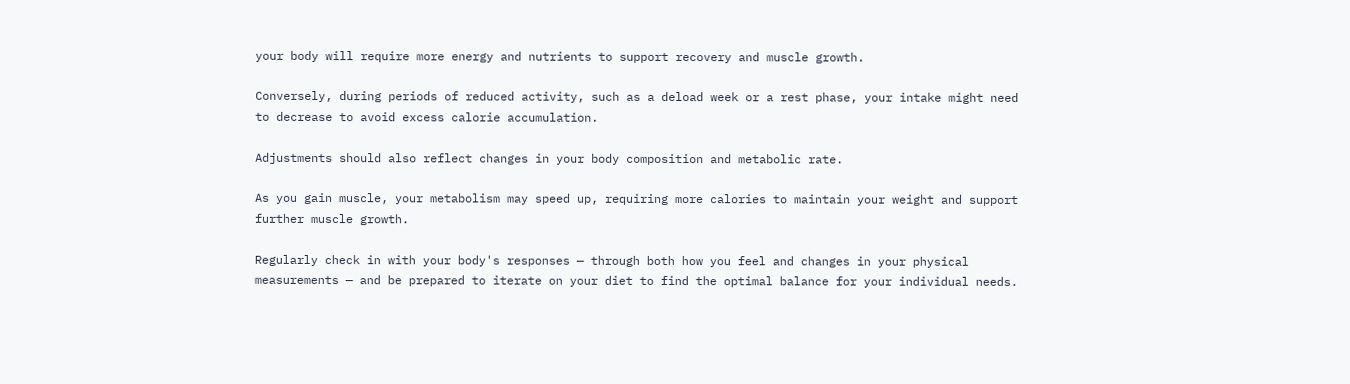your body will require more energy and nutrients to support recovery and muscle growth.

Conversely, during periods of reduced activity, such as a deload week or a rest phase, your intake might need to decrease to avoid excess calorie accumulation.

Adjustments should also reflect changes in your body composition and metabolic rate.

As you gain muscle, your metabolism may speed up, requiring more calories to maintain your weight and support further muscle growth.

Regularly check in with your body's responses — through both how you feel and changes in your physical measurements — and be prepared to iterate on your diet to find the optimal balance for your individual needs.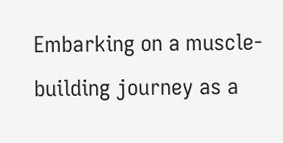Embarking on a muscle-building journey as a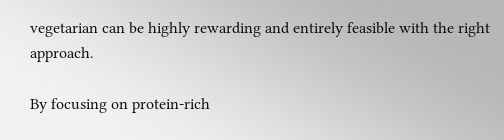vegetarian can be highly rewarding and entirely feasible with the right approach.

By focusing on protein-rich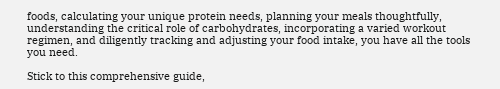foods, calculating your unique protein needs, planning your meals thoughtfully, understanding the critical role of carbohydrates, incorporating a varied workout regimen, and diligently tracking and adjusting your food intake, you have all the tools you need.

Stick to this comprehensive guide,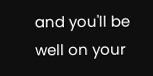and you'll be well on your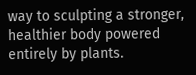way to sculpting a stronger, healthier body powered entirely by plants.